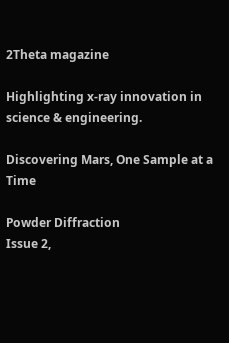2Theta magazine

Highlighting x-ray innovation in science & engineering.

Discovering Mars, One Sample at a Time

Powder Diffraction
Issue 2,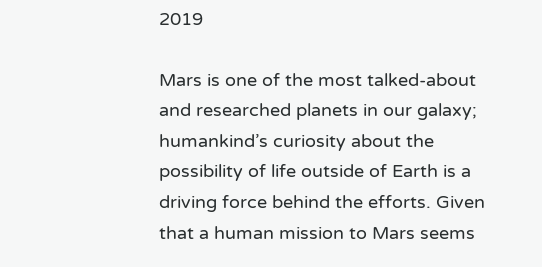2019

Mars is one of the most talked-about and researched planets in our galaxy; humankind’s curiosity about the possibility of life outside of Earth is a driving force behind the efforts. Given that a human mission to Mars seems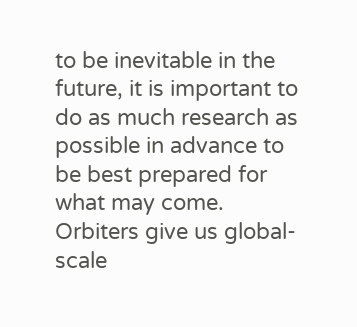to be inevitable in the future, it is important to do as much research as possible in advance to be best prepared for what may come. Orbiters give us global-scale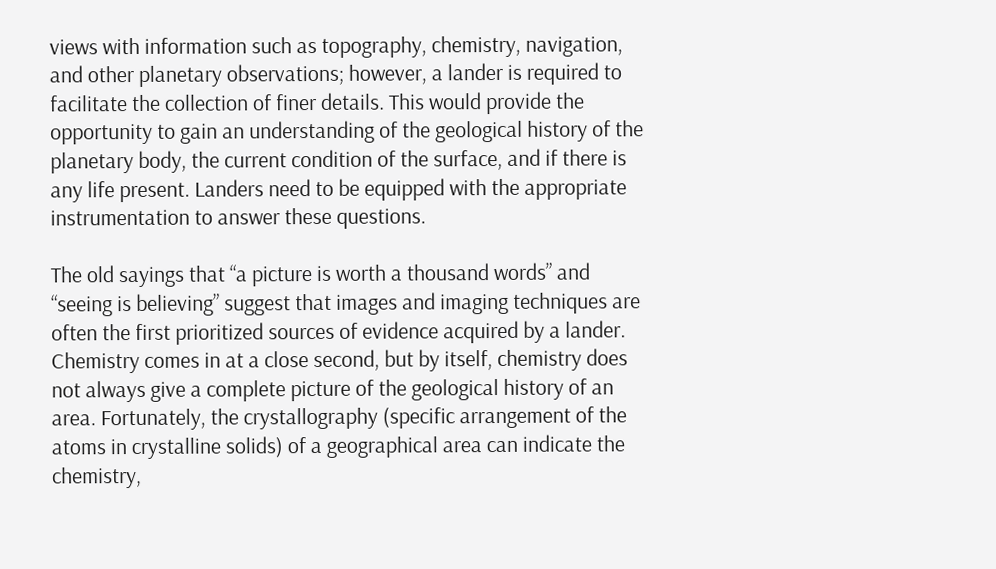views with information such as topography, chemistry, navigation, and other planetary observations; however, a lander is required to facilitate the collection of finer details. This would provide the opportunity to gain an understanding of the geological history of the planetary body, the current condition of the surface, and if there is any life present. Landers need to be equipped with the appropriate instrumentation to answer these questions.

The old sayings that “a picture is worth a thousand words” and “seeing is believing” suggest that images and imaging techniques are often the first prioritized sources of evidence acquired by a lander. Chemistry comes in at a close second, but by itself, chemistry does not always give a complete picture of the geological history of an area. Fortunately, the crystallography (specific arrangement of the atoms in crystalline solids) of a geographical area can indicate the chemistry,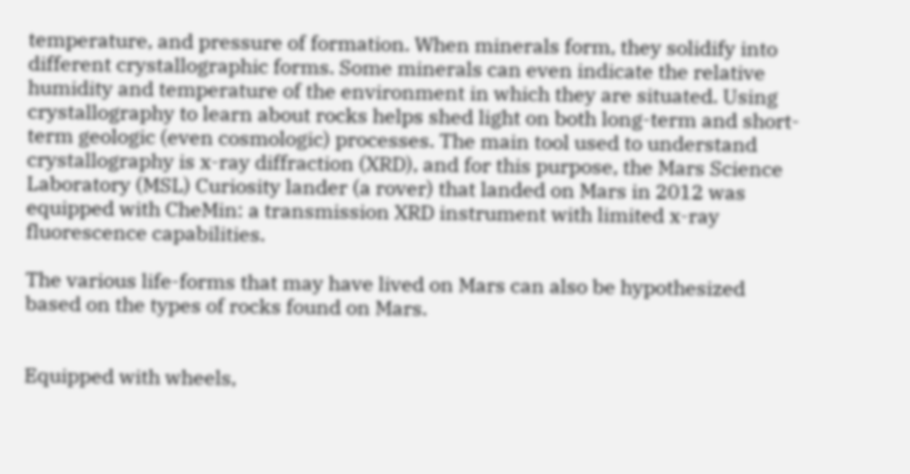temperature, and pressure of formation. When minerals form, they solidify into different crystallographic forms. Some minerals can even indicate the relative humidity and temperature of the environment in which they are situated. Using crystallography to learn about rocks helps shed light on both long-term and short-term geologic (even cosmologic) processes. The main tool used to understand crystallography is x-ray diffraction (XRD), and for this purpose, the Mars Science Laboratory (MSL) Curiosity lander (a rover) that landed on Mars in 2012 was equipped with CheMin: a transmission XRD instrument with limited x-ray fluorescence capabilities.

The various life-forms that may have lived on Mars can also be hypothesized based on the types of rocks found on Mars.


Equipped with wheels,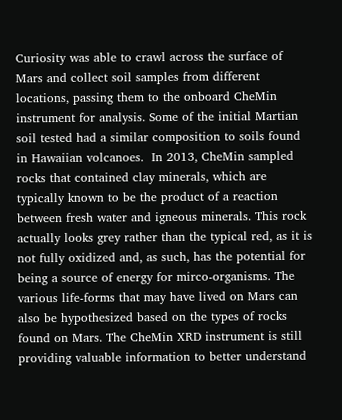Curiosity was able to crawl across the surface of Mars and collect soil samples from different locations, passing them to the onboard CheMin instrument for analysis. Some of the initial Martian soil tested had a similar composition to soils found in Hawaiian volcanoes.  In 2013, CheMin sampled rocks that contained clay minerals, which are typically known to be the product of a reaction between fresh water and igneous minerals. This rock actually looks grey rather than the typical red, as it is not fully oxidized and, as such, has the potential for being a source of energy for mirco-organisms. The various life-forms that may have lived on Mars can also be hypothesized based on the types of rocks found on Mars. The CheMin XRD instrument is still providing valuable information to better understand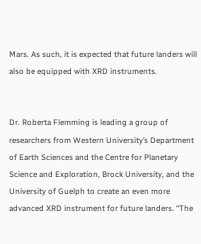Mars. As such, it is expected that future landers will also be equipped with XRD instruments.


Dr. Roberta Flemming is leading a group of researchers from Western University’s Department of Earth Sciences and the Centre for Planetary Science and Exploration, Brock University, and the University of Guelph to create an even more advanced XRD instrument for future landers. “The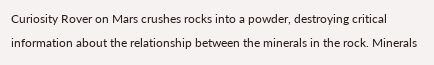Curiosity Rover on Mars crushes rocks into a powder, destroying critical information about the relationship between the minerals in the rock. Minerals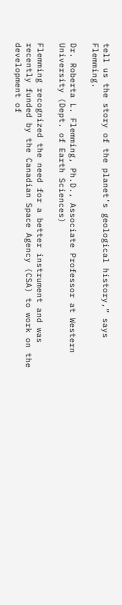tell us the story of the planet’s geological history,” says Flemming.

Dr. Roberta L. Flemming, Ph.D., Associate Professor at Western University (Dept. of Earth Sciences)

Flemming recognized the need for a better instrument and was recently funded by the Canadian Space Agency (CSA) to work on the development of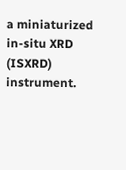a miniaturized in-situ XRD (ISXRD) instrument.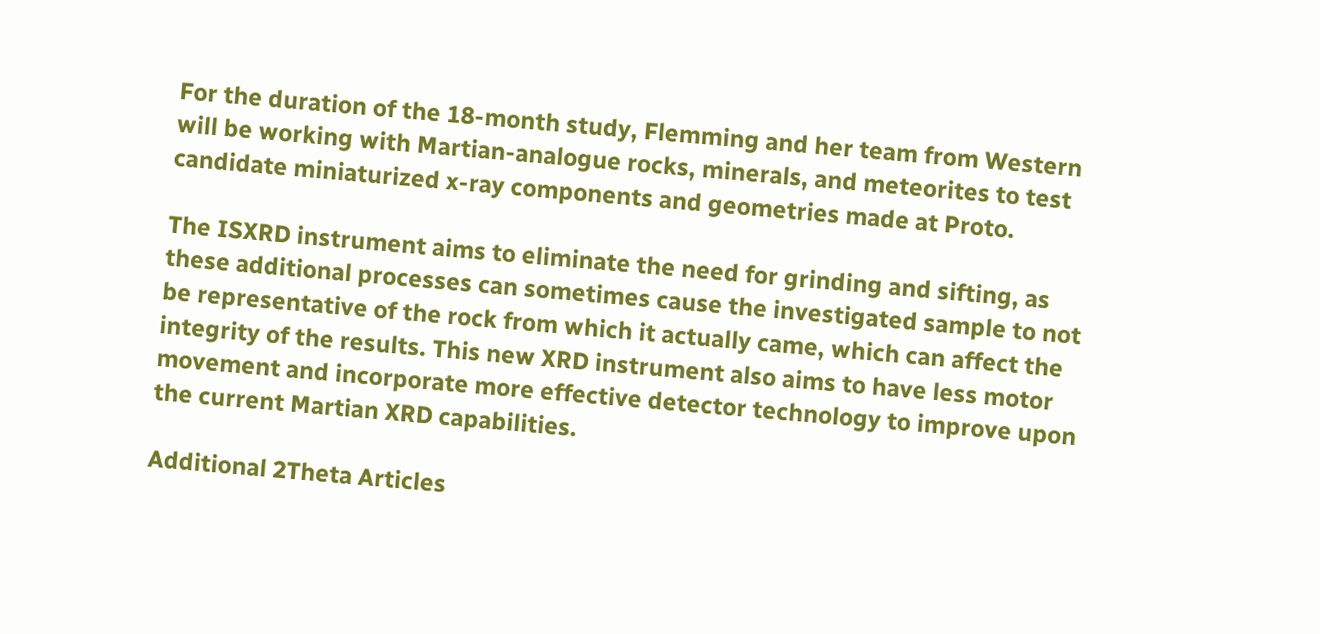For the duration of the 18-month study, Flemming and her team from Western will be working with Martian-analogue rocks, minerals, and meteorites to test candidate miniaturized x-ray components and geometries made at Proto.

The ISXRD instrument aims to eliminate the need for grinding and sifting, as these additional processes can sometimes cause the investigated sample to not be representative of the rock from which it actually came, which can affect the integrity of the results. This new XRD instrument also aims to have less motor movement and incorporate more effective detector technology to improve upon the current Martian XRD capabilities.

Additional 2Theta Articles